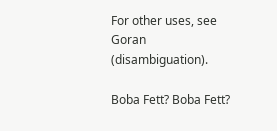For other uses, see Goran (disambiguation).

Boba Fett? Boba Fett?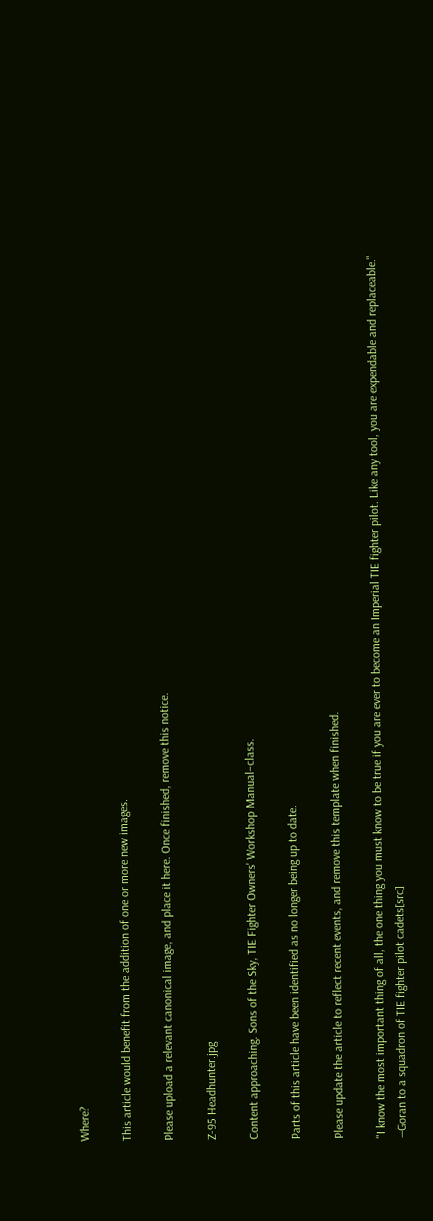Where?

This article would benefit from the addition of one or more new images.

Please upload a relevant canonical image, and place it here. Once finished, remove this notice.

Z-95 Headhunter.jpg

Content approaching. Sons of the Sky, TIE Fighter Owners' Workshop Manual–class.

Parts of this article have been identified as no longer being up to date.

Please update the article to reflect recent events, and remove this template when finished.

"I know the most important thing of all, the one thing you must know to be true if you are ever to become an Imperial TIE fighter pilot. Like any tool, you are expendable and replaceable."
―Goran to a squadron of TIE fighter pilot cadets[src]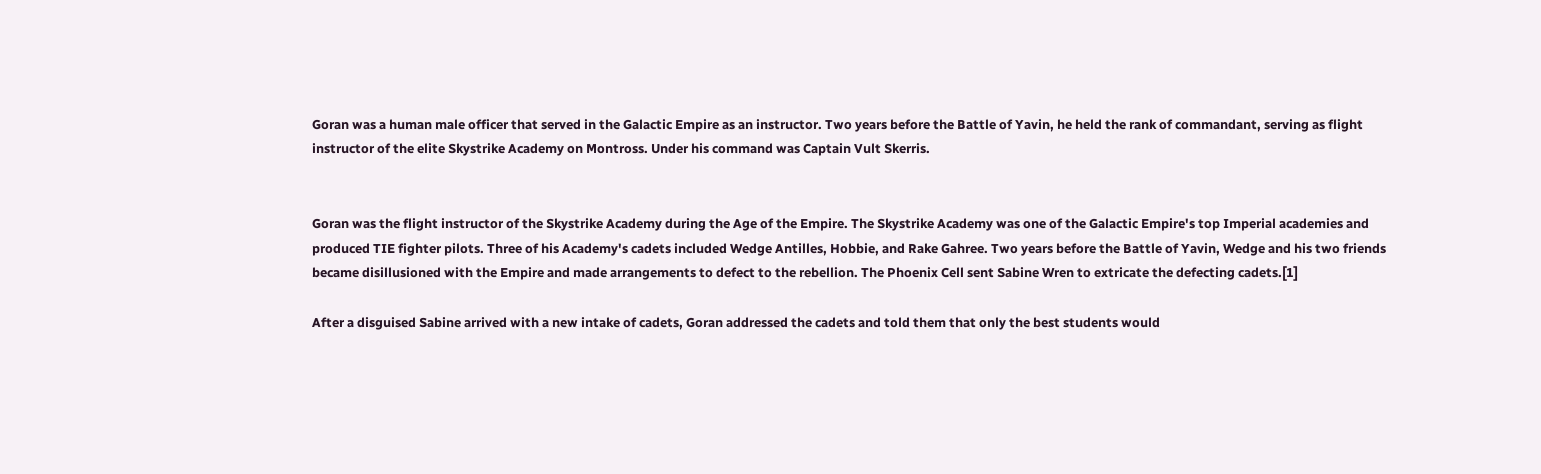Goran was a human male officer that served in the Galactic Empire as an instructor. Two years before the Battle of Yavin, he held the rank of commandant, serving as flight instructor of the elite Skystrike Academy on Montross. Under his command was Captain Vult Skerris.


Goran was the flight instructor of the Skystrike Academy during the Age of the Empire. The Skystrike Academy was one of the Galactic Empire's top Imperial academies and produced TIE fighter pilots. Three of his Academy's cadets included Wedge Antilles, Hobbie, and Rake Gahree. Two years before the Battle of Yavin, Wedge and his two friends became disillusioned with the Empire and made arrangements to defect to the rebellion. The Phoenix Cell sent Sabine Wren to extricate the defecting cadets.[1]

After a disguised Sabine arrived with a new intake of cadets, Goran addressed the cadets and told them that only the best students would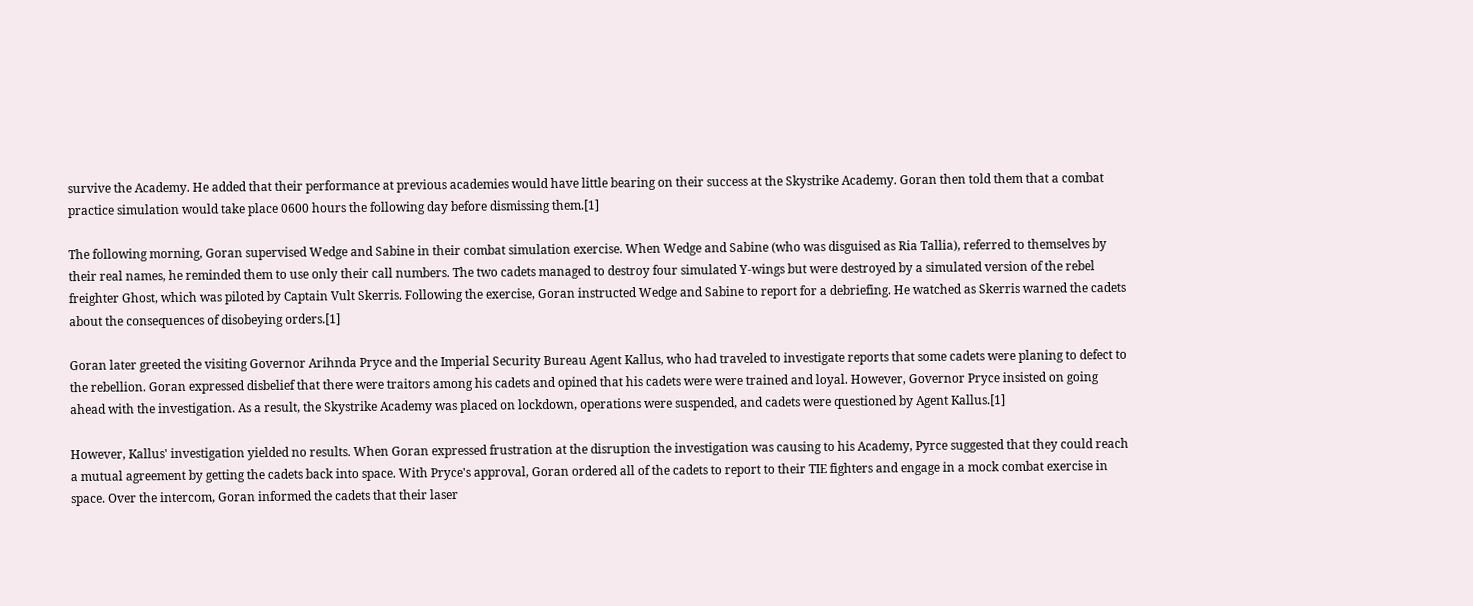survive the Academy. He added that their performance at previous academies would have little bearing on their success at the Skystrike Academy. Goran then told them that a combat practice simulation would take place 0600 hours the following day before dismissing them.[1]

The following morning, Goran supervised Wedge and Sabine in their combat simulation exercise. When Wedge and Sabine (who was disguised as Ria Tallia), referred to themselves by their real names, he reminded them to use only their call numbers. The two cadets managed to destroy four simulated Y-wings but were destroyed by a simulated version of the rebel freighter Ghost, which was piloted by Captain Vult Skerris. Following the exercise, Goran instructed Wedge and Sabine to report for a debriefing. He watched as Skerris warned the cadets about the consequences of disobeying orders.[1]

Goran later greeted the visiting Governor Arihnda Pryce and the Imperial Security Bureau Agent Kallus, who had traveled to investigate reports that some cadets were planing to defect to the rebellion. Goran expressed disbelief that there were traitors among his cadets and opined that his cadets were were trained and loyal. However, Governor Pryce insisted on going ahead with the investigation. As a result, the Skystrike Academy was placed on lockdown, operations were suspended, and cadets were questioned by Agent Kallus.[1]

However, Kallus' investigation yielded no results. When Goran expressed frustration at the disruption the investigation was causing to his Academy, Pyrce suggested that they could reach a mutual agreement by getting the cadets back into space. With Pryce's approval, Goran ordered all of the cadets to report to their TIE fighters and engage in a mock combat exercise in space. Over the intercom, Goran informed the cadets that their laser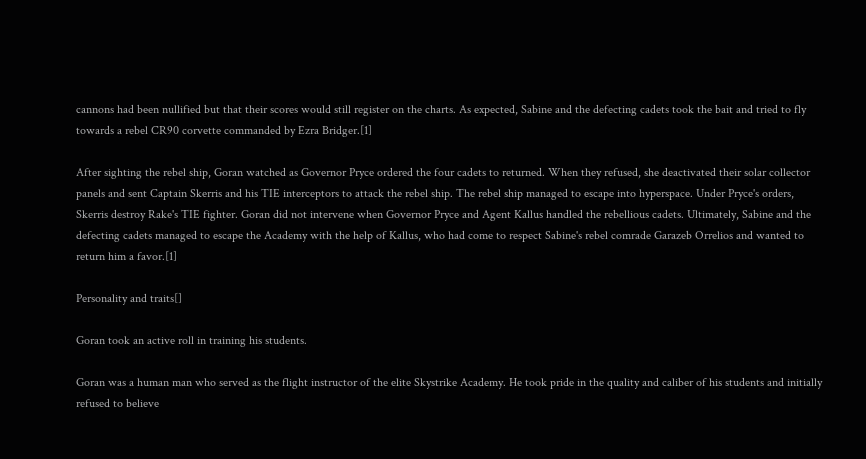cannons had been nullified but that their scores would still register on the charts. As expected, Sabine and the defecting cadets took the bait and tried to fly towards a rebel CR90 corvette commanded by Ezra Bridger.[1]

After sighting the rebel ship, Goran watched as Governor Pryce ordered the four cadets to returned. When they refused, she deactivated their solar collector panels and sent Captain Skerris and his TIE interceptors to attack the rebel ship. The rebel ship managed to escape into hyperspace. Under Pryce's orders, Skerris destroy Rake's TIE fighter. Goran did not intervene when Governor Pryce and Agent Kallus handled the rebellious cadets. Ultimately, Sabine and the defecting cadets managed to escape the Academy with the help of Kallus, who had come to respect Sabine's rebel comrade Garazeb Orrelios and wanted to return him a favor.[1]

Personality and traits[]

Goran took an active roll in training his students.

Goran was a human man who served as the flight instructor of the elite Skystrike Academy. He took pride in the quality and caliber of his students and initially refused to believe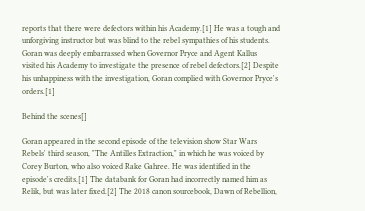reports that there were defectors within his Academy.[1] He was a tough and unforgiving instructor but was blind to the rebel sympathies of his students. Goran was deeply embarrassed when Governor Pryce and Agent Kallus visited his Academy to investigate the presence of rebel defectors.[2] Despite his unhappiness with the investigation, Goran complied with Governor Pryce's orders.[1]

Behind the scenes[]

Goran appeared in the second episode of the television show Star Wars Rebels' third season, "The Antilles Extraction," in which he was voiced by Corey Burton, who also voiced Rake Gahree. He was identified in the episode's credits.[1] The databank for Goran had incorrectly named him as Relik, but was later fixed.[2] The 2018 canon sourcebook, Dawn of Rebellion,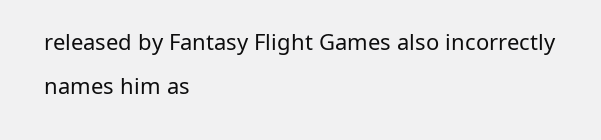released by Fantasy Flight Games also incorrectly names him as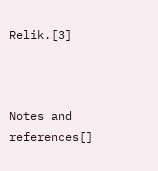Relik.[3]



Notes and references[]